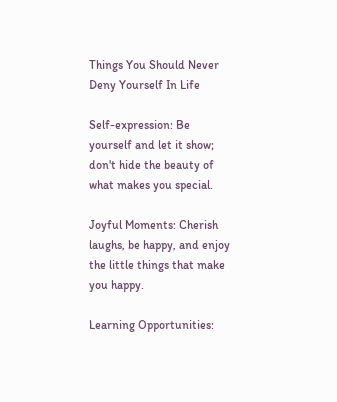Things You Should Never Deny Yourself In Life

Self-expression: Be yourself and let it show; don't hide the beauty of what makes you special.

Joyful Moments: Cherish laughs, be happy, and enjoy the little things that make you happy.

Learning Opportunities: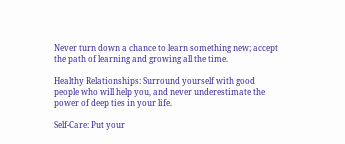Never turn down a chance to learn something new; accept the path of learning and growing all the time.

Healthy Relationships: Surround yourself with good people who will help you, and never underestimate the power of deep ties in your life.

Self-Care: Put your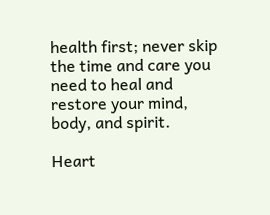health first; never skip the time and care you need to heal and restore your mind, body, and spirit.

Heart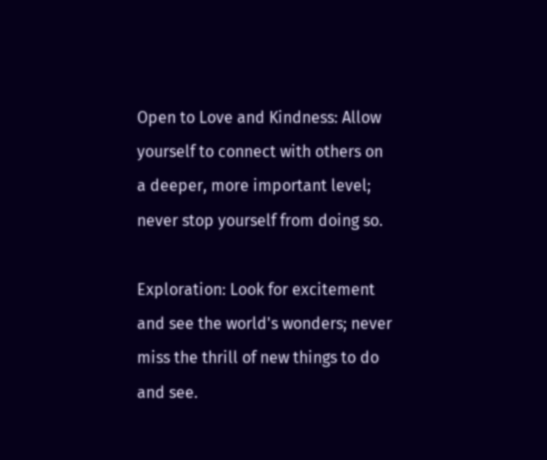Open to Love and Kindness: Allow yourself to connect with others on a deeper, more important level; never stop yourself from doing so.

Exploration: Look for excitement and see the world's wonders; never miss the thrill of new things to do and see.